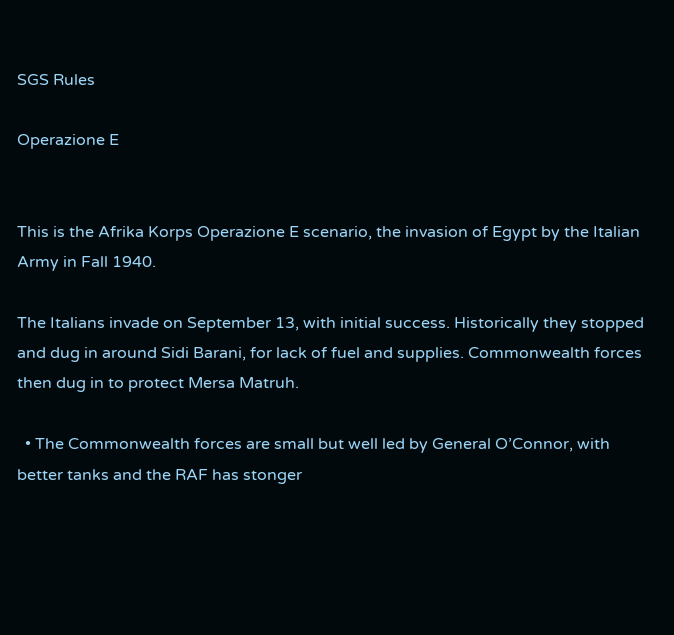SGS Rules

Operazione E


This is the Afrika Korps Operazione E scenario, the invasion of Egypt by the Italian Army in Fall 1940.

The Italians invade on September 13, with initial success. Historically they stopped and dug in around Sidi Barani, for lack of fuel and supplies. Commonwealth forces then dug in to protect Mersa Matruh.

  • The Commonwealth forces are small but well led by General O’Connor, with better tanks and the RAF has stonger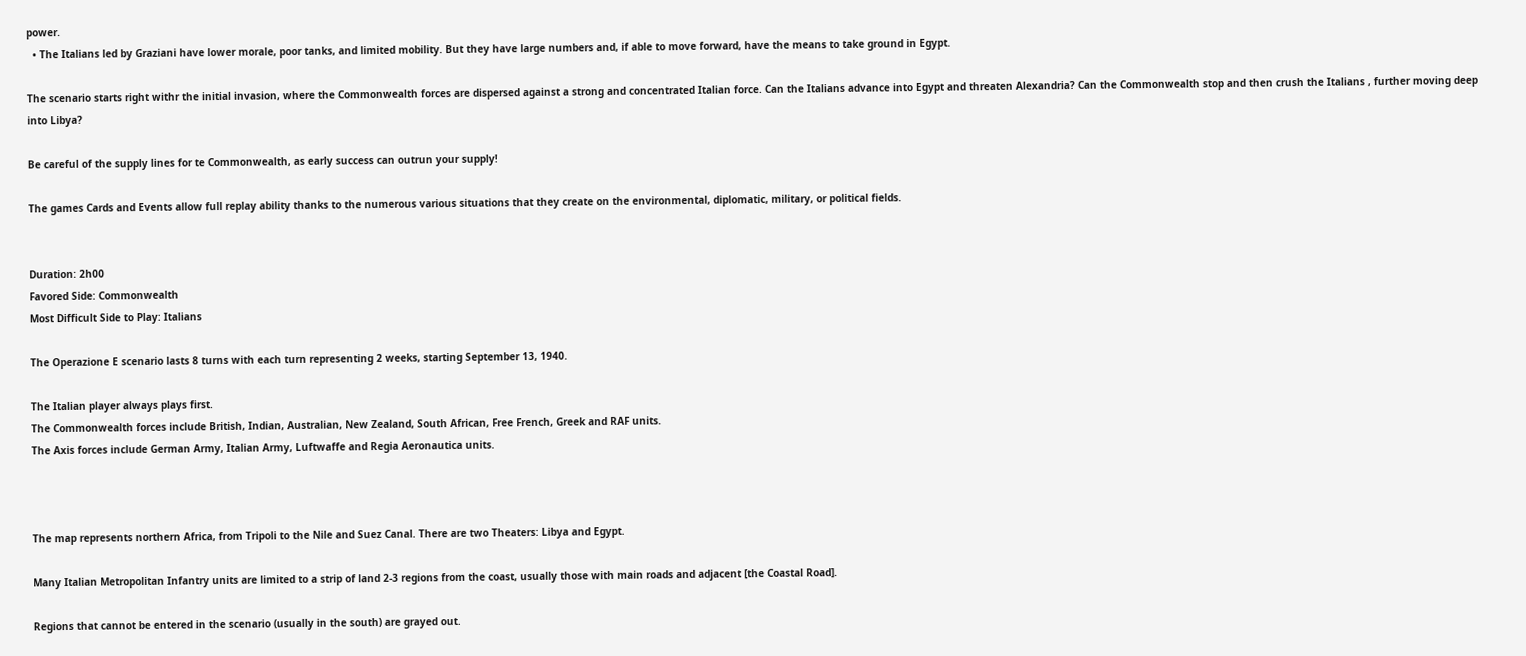power.
  • The Italians led by Graziani have lower morale, poor tanks, and limited mobility. But they have large numbers and, if able to move forward, have the means to take ground in Egypt.

The scenario starts right withr the initial invasion, where the Commonwealth forces are dispersed against a strong and concentrated Italian force. Can the Italians advance into Egypt and threaten Alexandria? Can the Commonwealth stop and then crush the Italians , further moving deep into Libya?

Be careful of the supply lines for te Commonwealth, as early success can outrun your supply!

The games Cards and Events allow full replay ability thanks to the numerous various situations that they create on the environmental, diplomatic, military, or political fields.


Duration: 2h00
Favored Side: Commonwealth
Most Difficult Side to Play: Italians

The Operazione E scenario lasts 8 turns with each turn representing 2 weeks, starting September 13, 1940.

The Italian player always plays first.
The Commonwealth forces include British, Indian, Australian, New Zealand, South African, Free French, Greek and RAF units.
The Axis forces include German Army, Italian Army, Luftwaffe and Regia Aeronautica units.



The map represents northern Africa, from Tripoli to the Nile and Suez Canal. There are two Theaters: Libya and Egypt.

Many Italian Metropolitan Infantry units are limited to a strip of land 2-3 regions from the coast, usually those with main roads and adjacent [the Coastal Road].

Regions that cannot be entered in the scenario (usually in the south) are grayed out.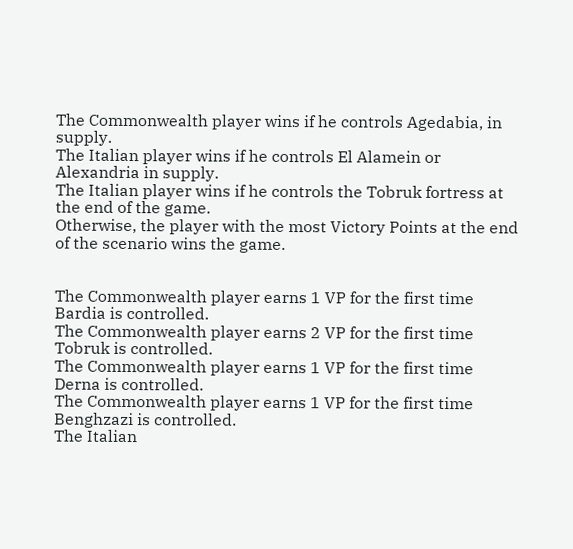The Commonwealth player wins if he controls Agedabia, in supply.
The Italian player wins if he controls El Alamein or Alexandria in supply.
The Italian player wins if he controls the Tobruk fortress at the end of the game.
Otherwise, the player with the most Victory Points at the end of the scenario wins the game.


The Commonwealth player earns 1 VP for the first time Bardia is controlled.
The Commonwealth player earns 2 VP for the first time Tobruk is controlled.
The Commonwealth player earns 1 VP for the first time Derna is controlled.
The Commonwealth player earns 1 VP for the first time Benghzazi is controlled.
The Italian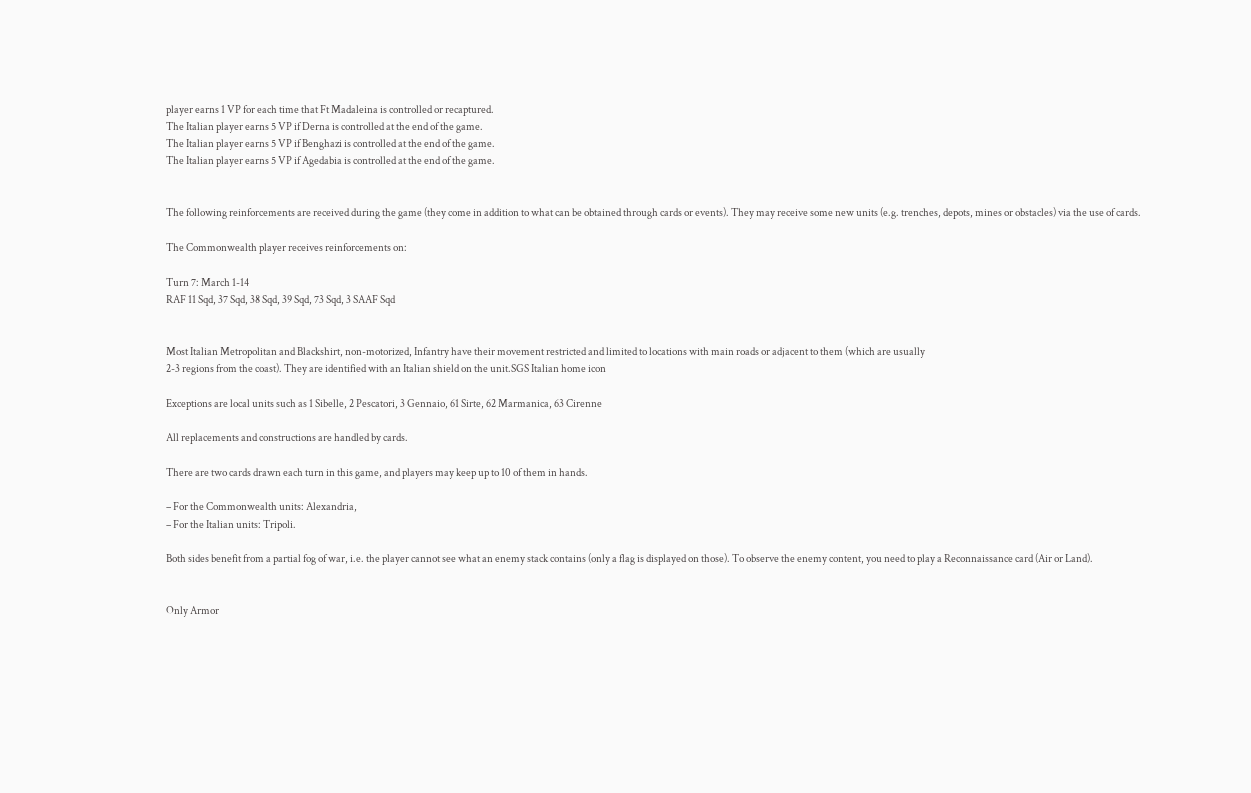player earns 1 VP for each time that Ft Madaleina is controlled or recaptured.
The Italian player earns 5 VP if Derna is controlled at the end of the game.
The Italian player earns 5 VP if Benghazi is controlled at the end of the game.
The Italian player earns 5 VP if Agedabia is controlled at the end of the game.


The following reinforcements are received during the game (they come in addition to what can be obtained through cards or events). They may receive some new units (e.g. trenches, depots, mines or obstacles) via the use of cards.

The Commonwealth player receives reinforcements on:

Turn 7: March 1-14
RAF 11 Sqd, 37 Sqd, 38 Sqd, 39 Sqd, 73 Sqd, 3 SAAF Sqd


Most Italian Metropolitan and Blackshirt, non-motorized, Infantry have their movement restricted and limited to locations with main roads or adjacent to them (which are usually
2-3 regions from the coast). They are identified with an Italian shield on the unit.SGS Italian home icon

Exceptions are local units such as 1 Sibelle, 2 Pescatori, 3 Gennaio, 61 Sirte, 62 Marmanica, 63 Cirenne

All replacements and constructions are handled by cards.

There are two cards drawn each turn in this game, and players may keep up to 10 of them in hands.

– For the Commonwealth units: Alexandria,
– For the Italian units: Tripoli.

Both sides benefit from a partial fog of war, i.e. the player cannot see what an enemy stack contains (only a flag is displayed on those). To observe the enemy content, you need to play a Reconnaissance card (Air or Land).


Only Armor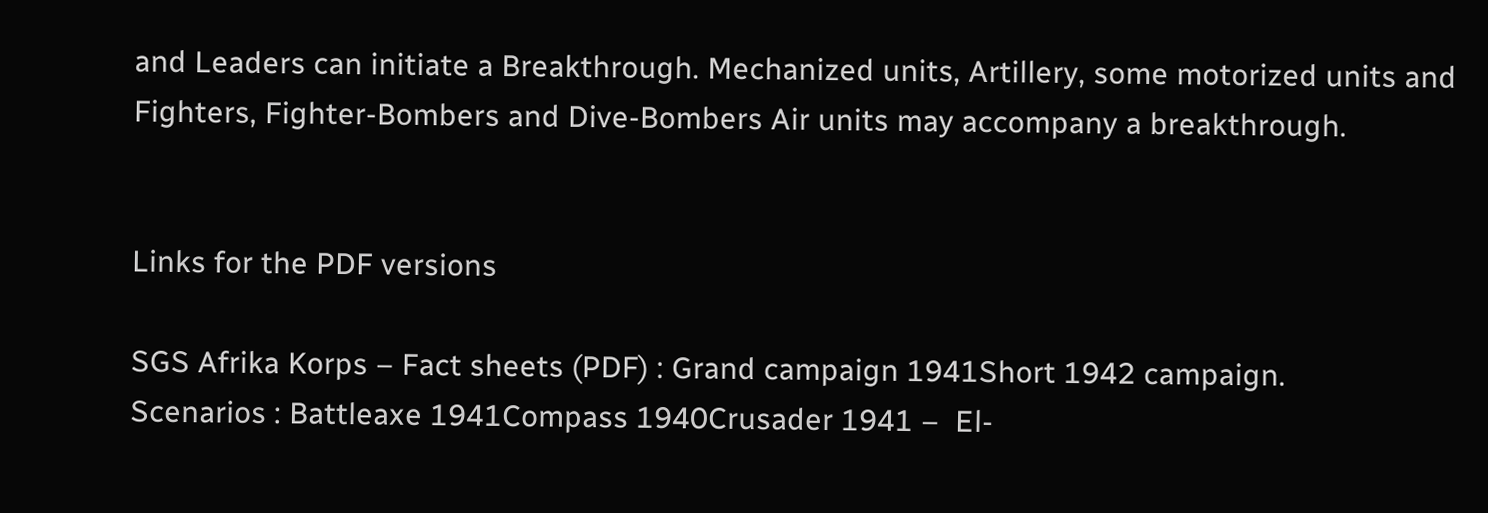and Leaders can initiate a Breakthrough. Mechanized units, Artillery, some motorized units and Fighters, Fighter-Bombers and Dive-Bombers Air units may accompany a breakthrough.


Links for the PDF versions

SGS Afrika Korps – Fact sheets (PDF) : Grand campaign 1941Short 1942 campaign.
Scenarios : Battleaxe 1941Compass 1940Crusader 1941 –  El-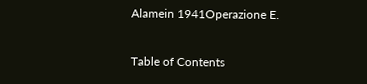Alamein 1941Operazione E.

Table of Contents